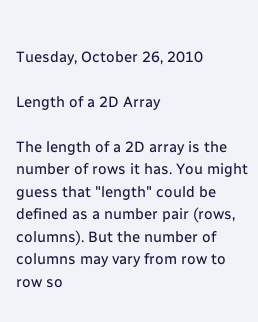Tuesday, October 26, 2010

Length of a 2D Array

The length of a 2D array is the number of rows it has. You might guess that "length" could be defined as a number pair (rows, columns). But the number of columns may vary from row to row so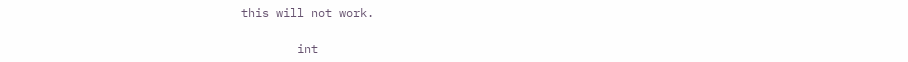this will not work.

        int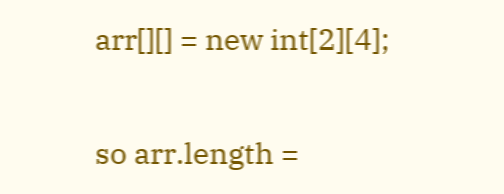arr[][] = new int[2][4];

so arr.length =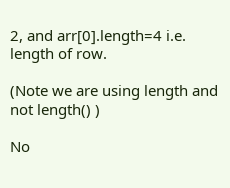2, and arr[0].length=4 i.e. length of row.

(Note we are using length and not length() )

No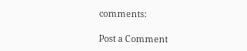comments:

Post a Comment